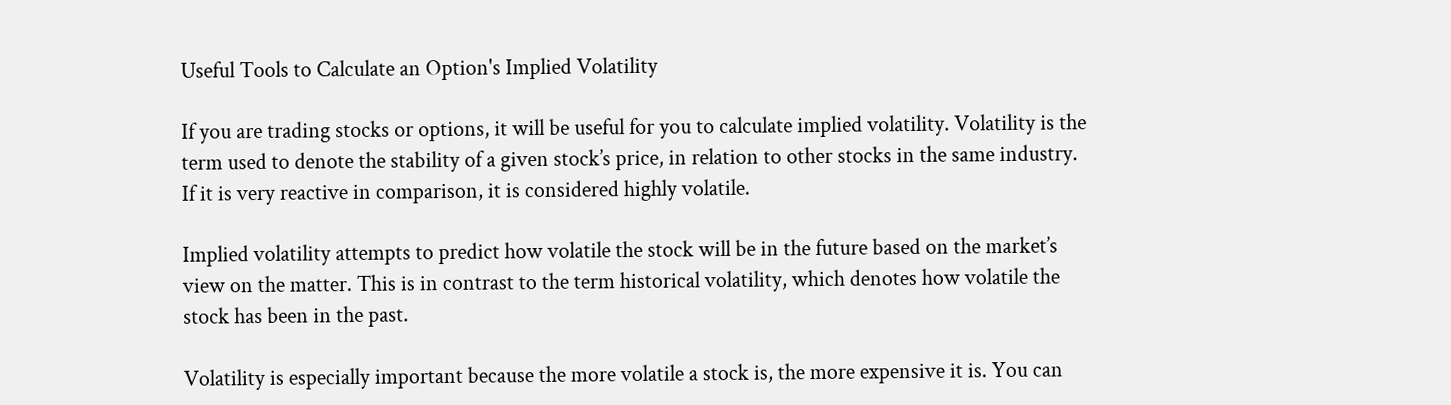Useful Tools to Calculate an Option's Implied Volatility

If you are trading stocks or options, it will be useful for you to calculate implied volatility. Volatility is the term used to denote the stability of a given stock’s price, in relation to other stocks in the same industry.  If it is very reactive in comparison, it is considered highly volatile.

Implied volatility attempts to predict how volatile the stock will be in the future based on the market’s view on the matter. This is in contrast to the term historical volatility, which denotes how volatile the stock has been in the past.

Volatility is especially important because the more volatile a stock is, the more expensive it is. You can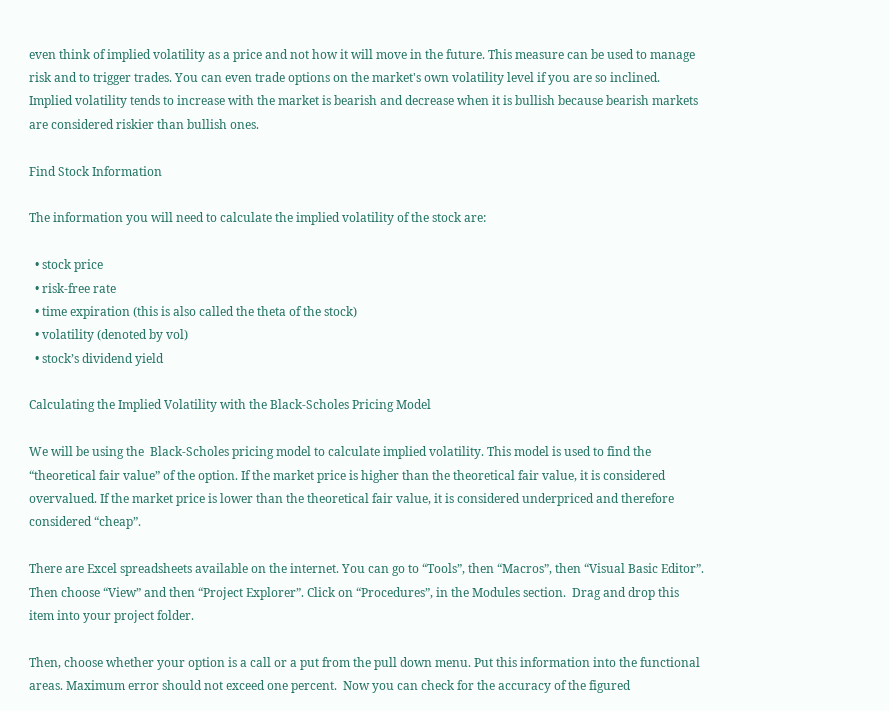even think of implied volatility as a price and not how it will move in the future. This measure can be used to manage risk and to trigger trades. You can even trade options on the market's own volatility level if you are so inclined. Implied volatility tends to increase with the market is bearish and decrease when it is bullish because bearish markets are considered riskier than bullish ones.

Find Stock Information

The information you will need to calculate the implied volatility of the stock are:

  • stock price
  • risk-free rate
  • time expiration (this is also called the theta of the stock)
  • volatility (denoted by vol)
  • stock’s dividend yield

Calculating the Implied Volatility with the Black-Scholes Pricing Model

We will be using the  Black-Scholes pricing model to calculate implied volatility. This model is used to find the “theoretical fair value” of the option. If the market price is higher than the theoretical fair value, it is considered overvalued. If the market price is lower than the theoretical fair value, it is considered underpriced and therefore considered “cheap”.

There are Excel spreadsheets available on the internet. You can go to “Tools”, then “Macros”, then “Visual Basic Editor”. Then choose “View” and then “Project Explorer”. Click on “Procedures”, in the Modules section.  Drag and drop this item into your project folder.

Then, choose whether your option is a call or a put from the pull down menu. Put this information into the functional areas. Maximum error should not exceed one percent.  Now you can check for the accuracy of the figured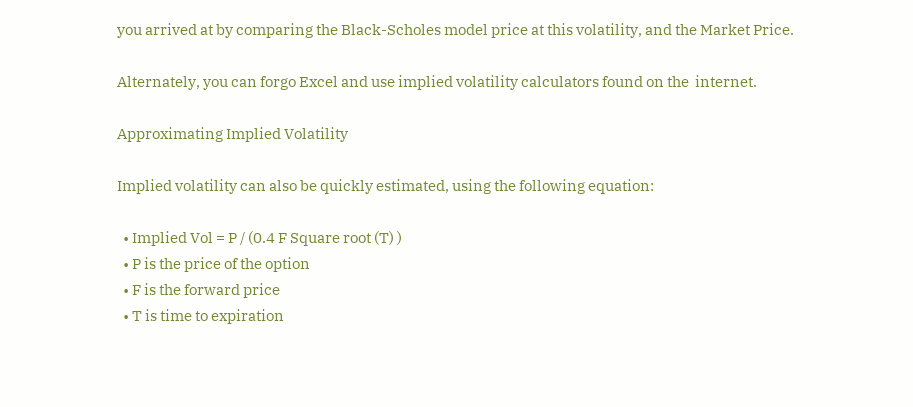you arrived at by comparing the Black-Scholes model price at this volatility, and the Market Price.

Alternately, you can forgo Excel and use implied volatility calculators found on the  internet.

Approximating Implied Volatility

Implied volatility can also be quickly estimated, using the following equation:

  • Implied Vol = P / (0.4 F Square root (T) )
  • P is the price of the option
  • F is the forward price
  • T is time to expiration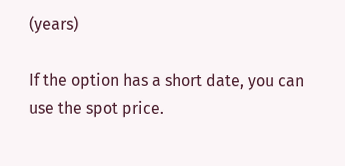(years)

If the option has a short date, you can use the spot price.